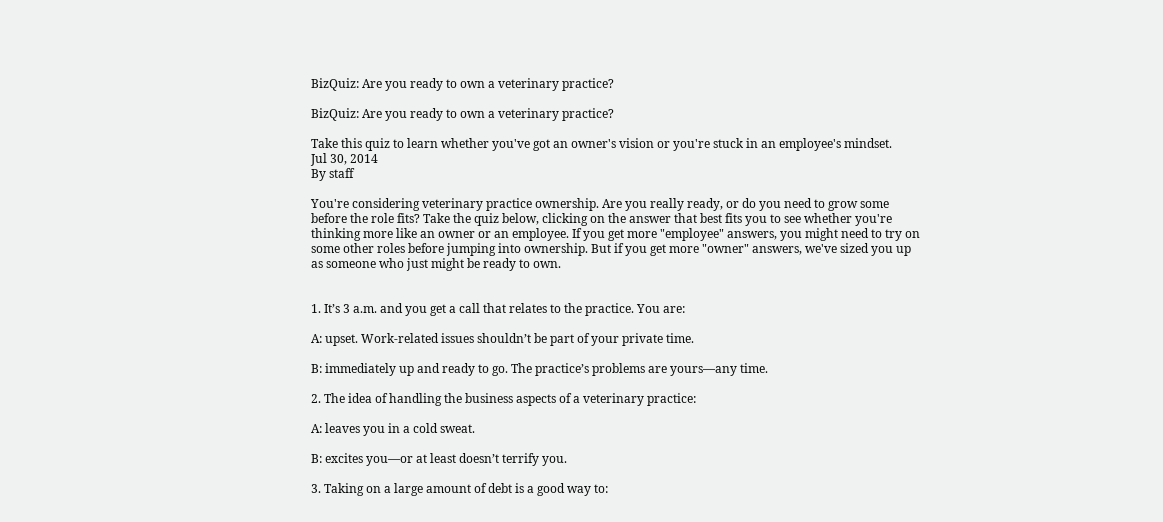BizQuiz: Are you ready to own a veterinary practice?

BizQuiz: Are you ready to own a veterinary practice?

Take this quiz to learn whether you've got an owner's vision or you're stuck in an employee's mindset.
Jul 30, 2014
By staff

You're considering veterinary practice ownership. Are you really ready, or do you need to grow some before the role fits? Take the quiz below, clicking on the answer that best fits you to see whether you're thinking more like an owner or an employee. If you get more "employee" answers, you might need to try on some other roles before jumping into ownership. But if you get more "owner" answers, we've sized you up as someone who just might be ready to own.


1. It’s 3 a.m. and you get a call that relates to the practice. You are:

A: upset. Work-related issues shouldn’t be part of your private time.

B: immediately up and ready to go. The practice’s problems are yours—any time.

2. The idea of handling the business aspects of a veterinary practice:

A: leaves you in a cold sweat.

B: excites you—or at least doesn’t terrify you.

3. Taking on a large amount of debt is a good way to: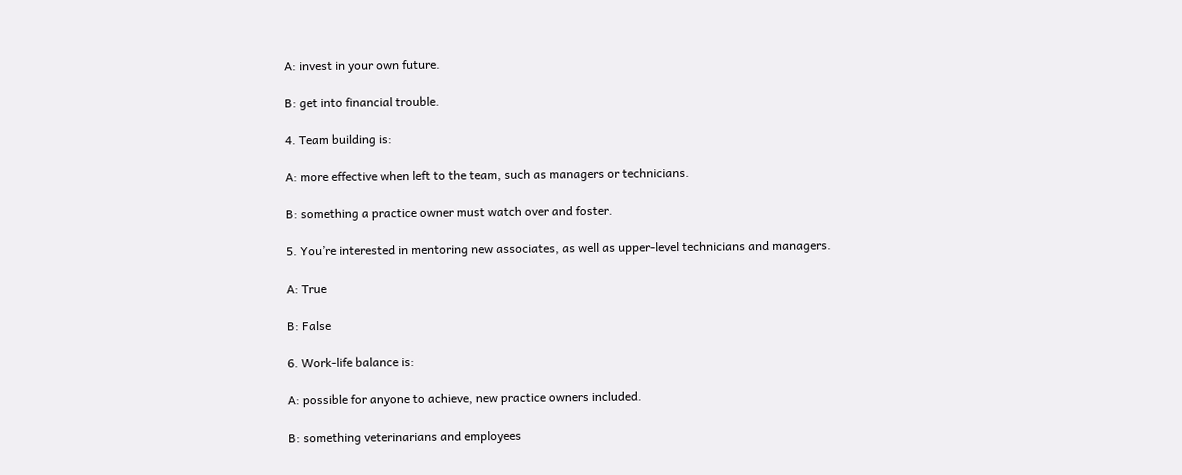A: invest in your own future.

B: get into financial trouble.

4. Team building is:

A: more effective when left to the team, such as managers or technicians.

B: something a practice owner must watch over and foster.

5. You’re interested in mentoring new associates, as well as upper-level technicians and managers.

A: True

B: False

6. Work-life balance is:

A: possible for anyone to achieve, new practice owners included.

B: something veterinarians and employees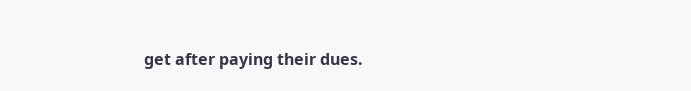get after paying their dues.